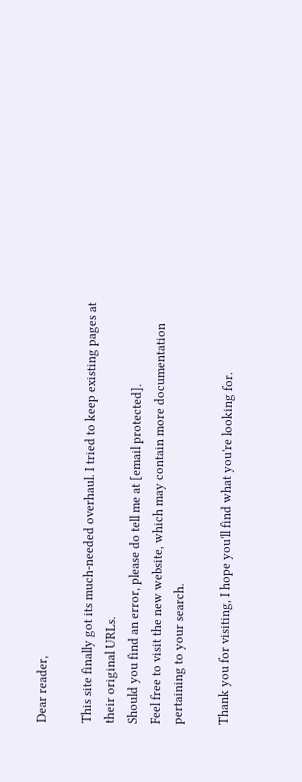Dear reader,

This site finally got its much-needed overhaul. I tried to keep existing pages at their original URLs.
Should you find an error, please do tell me at [email protected].
Feel free to visit the new website, which may contain more documentation pertaining to your search.

Thank you for visiting, I hope you'll find what you're looking for.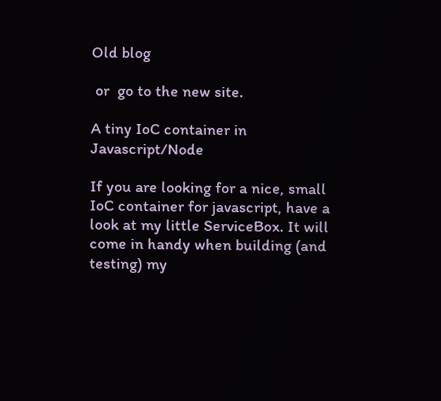Old blog

 or  go to the new site.

A tiny IoC container in Javascript/Node

If you are looking for a nice, small IoC container for javascript, have a look at my little ServiceBox. It will come in handy when building (and testing) my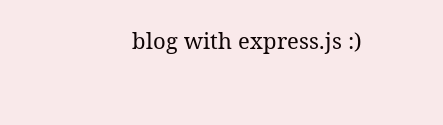blog with express.js :)